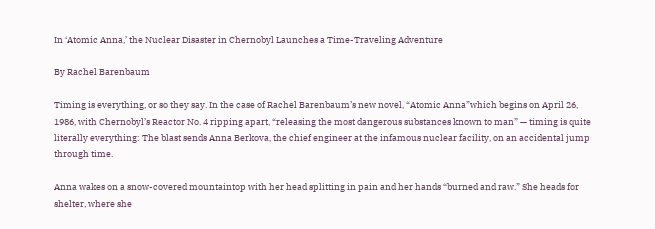In ‘Atomic Anna,’ the Nuclear Disaster in Chernobyl Launches a Time-Traveling Adventure

By Rachel Barenbaum

Timing is everything, or so they say. In the case of Rachel Barenbaum’s new novel, “Atomic Anna”which begins on April 26, 1986, with Chernobyl’s Reactor No. 4 ripping apart, “releasing the most dangerous substances known to man” — timing is quite literally everything: The blast sends Anna Berkova, the chief engineer at the infamous nuclear facility, on an accidental jump through time.

Anna wakes on a snow-covered mountaintop with her head splitting in pain and her hands “burned and raw.” She heads for shelter, where she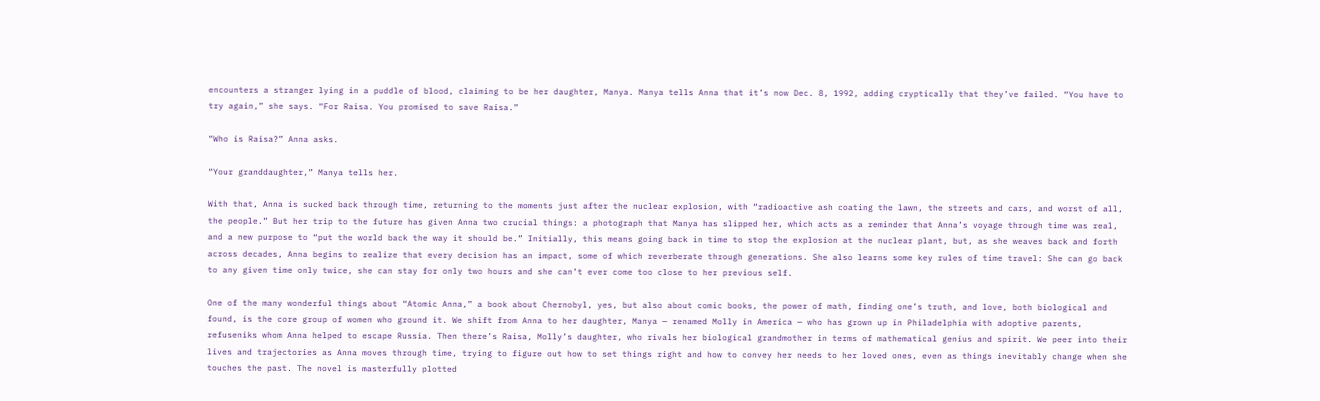encounters a stranger lying in a puddle of blood, claiming to be her daughter, Manya. Manya tells Anna that it’s now Dec. 8, 1992, adding cryptically that they’ve failed. “You have to try again,” she says. “For Raisa. You promised to save Raisa.”

“Who is Raisa?” Anna asks.

“Your granddaughter,” Manya tells her.

With that, Anna is sucked back through time, returning to the moments just after the nuclear explosion, with “radioactive ash coating the lawn, the streets and cars, and worst of all, the people.” But her trip to the future has given Anna two crucial things: a photograph that Manya has slipped her, which acts as a reminder that Anna’s voyage through time was real, and a new purpose to “put the world back the way it should be.” Initially, this means going back in time to stop the explosion at the nuclear plant, but, as she weaves back and forth across decades, Anna begins to realize that every decision has an impact, some of which reverberate through generations. She also learns some key rules of time travel: She can go back to any given time only twice, she can stay for only two hours and she can’t ever come too close to her previous self.

One of the many wonderful things about “Atomic Anna,” a book about Chernobyl, yes, but also about comic books, the power of math, finding one’s truth, and love, both biological and found, is the core group of women who ground it. We shift from Anna to her daughter, Manya — renamed Molly in America — who has grown up in Philadelphia with adoptive parents, refuseniks whom Anna helped to escape Russia. Then there’s Raisa, Molly’s daughter, who rivals her biological grandmother in terms of mathematical genius and spirit. We peer into their lives and trajectories as Anna moves through time, trying to figure out how to set things right and how to convey her needs to her loved ones, even as things inevitably change when she touches the past. The novel is masterfully plotted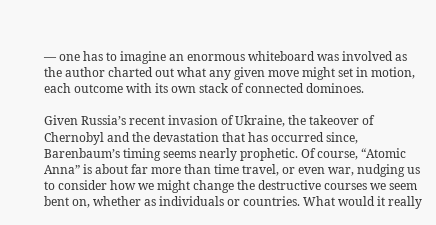— one has to imagine an enormous whiteboard was involved as the author charted out what any given move might set in motion, each outcome with its own stack of connected dominoes.

Given Russia’s recent invasion of Ukraine, the takeover of Chernobyl and the devastation that has occurred since, Barenbaum’s timing seems nearly prophetic. Of course, “Atomic Anna” is about far more than time travel, or even war, nudging us to consider how we might change the destructive courses we seem bent on, whether as individuals or countries. What would it really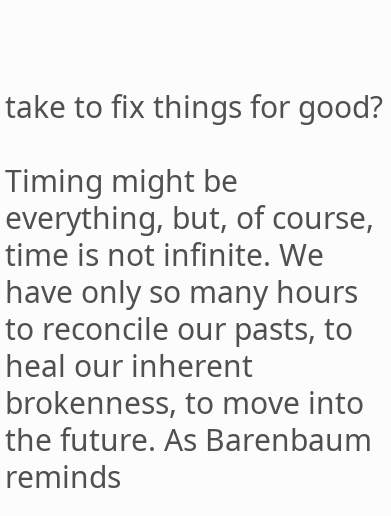take to fix things for good?

Timing might be everything, but, of course, time is not infinite. We have only so many hours to reconcile our pasts, to heal our inherent brokenness, to move into the future. As Barenbaum reminds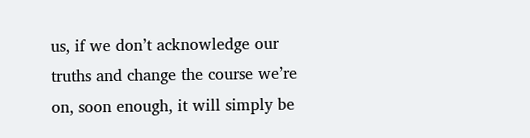us, if we don’t acknowledge our truths and change the course we’re on, soon enough, it will simply be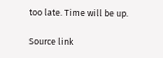too late. Time will be up.

Source link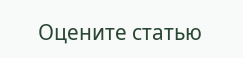Оцените статью